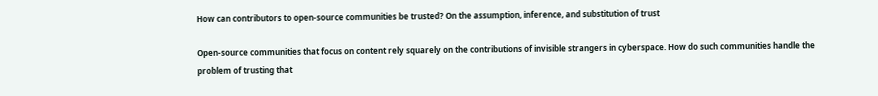How can contributors to open-source communities be trusted? On the assumption, inference, and substitution of trust

Open-source communities that focus on content rely squarely on the contributions of invisible strangers in cyberspace. How do such communities handle the problem of trusting that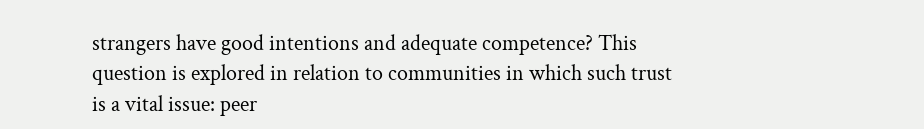strangers have good intentions and adequate competence? This question is explored in relation to communities in which such trust is a vital issue: peer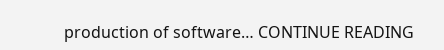production of software… CONTINUE READING